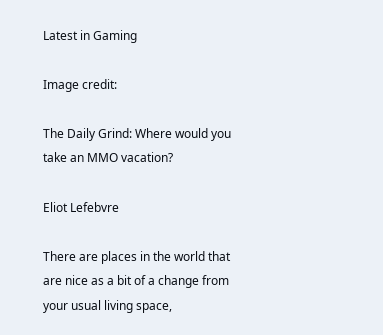Latest in Gaming

Image credit:

The Daily Grind: Where would you take an MMO vacation?

Eliot Lefebvre

There are places in the world that are nice as a bit of a change from your usual living space,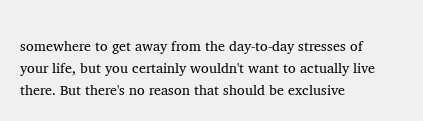somewhere to get away from the day-to-day stresses of your life, but you certainly wouldn't want to actually live there. But there's no reason that should be exclusive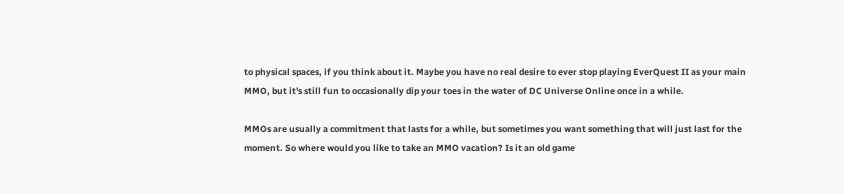to physical spaces, if you think about it. Maybe you have no real desire to ever stop playing EverQuest II as your main MMO, but it's still fun to occasionally dip your toes in the water of DC Universe Online once in a while.

MMOs are usually a commitment that lasts for a while, but sometimes you want something that will just last for the moment. So where would you like to take an MMO vacation? Is it an old game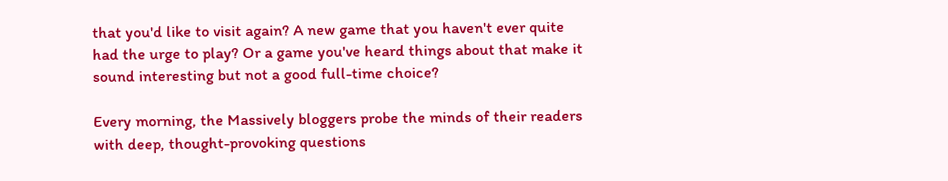that you'd like to visit again? A new game that you haven't ever quite had the urge to play? Or a game you've heard things about that make it sound interesting but not a good full-time choice?

Every morning, the Massively bloggers probe the minds of their readers with deep, thought-provoking questions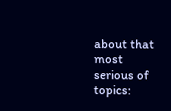about that most serious of topics: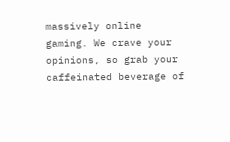massively online gaming. We crave your opinions, so grab your caffeinated beverage of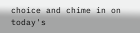choice and chime in on today's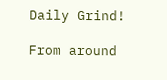Daily Grind!

From around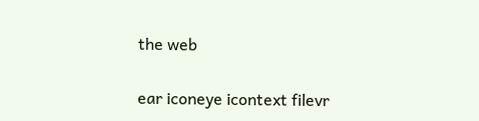the web

ear iconeye icontext filevr